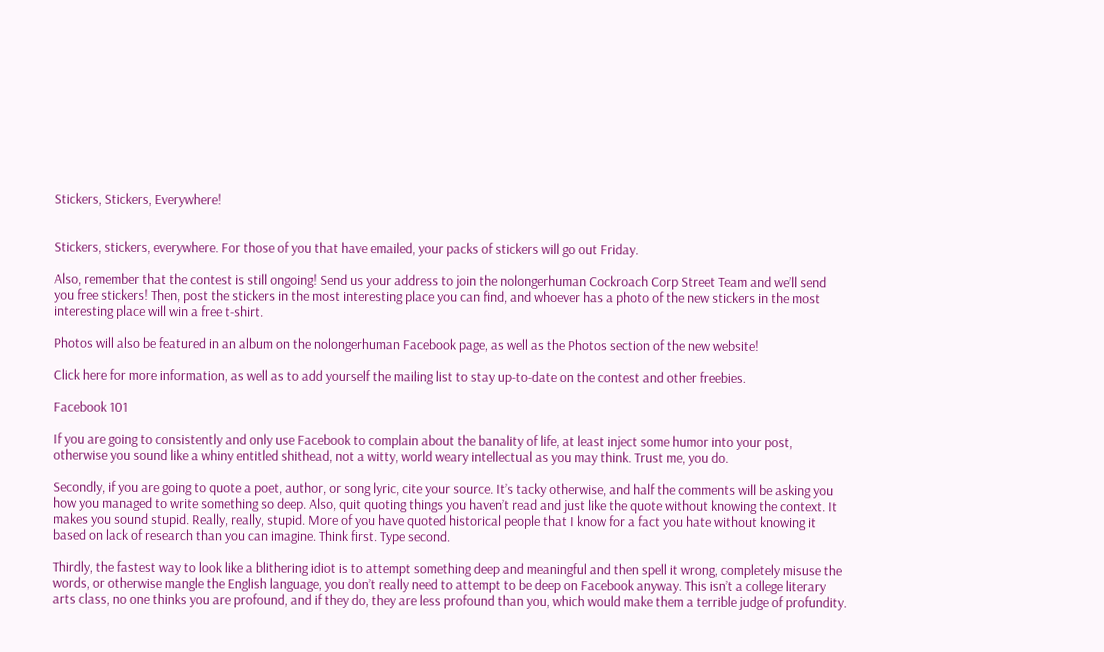Stickers, Stickers, Everywhere!


Stickers, stickers, everywhere. For those of you that have emailed, your packs of stickers will go out Friday.

Also, remember that the contest is still ongoing! Send us your address to join the nolongerhuman Cockroach Corp Street Team and we’ll send you free stickers! Then, post the stickers in the most interesting place you can find, and whoever has a photo of the new stickers in the most interesting place will win a free t-shirt.

Photos will also be featured in an album on the nolongerhuman Facebook page, as well as the Photos section of the new website!

Click here for more information, as well as to add yourself the mailing list to stay up-to-date on the contest and other freebies.

Facebook 101

If you are going to consistently and only use Facebook to complain about the banality of life, at least inject some humor into your post, otherwise you sound like a whiny entitled shithead, not a witty, world weary intellectual as you may think. Trust me, you do.

Secondly, if you are going to quote a poet, author, or song lyric, cite your source. It’s tacky otherwise, and half the comments will be asking you how you managed to write something so deep. Also, quit quoting things you haven’t read and just like the quote without knowing the context. It makes you sound stupid. Really, really, stupid. More of you have quoted historical people that I know for a fact you hate without knowing it based on lack of research than you can imagine. Think first. Type second.

Thirdly, the fastest way to look like a blithering idiot is to attempt something deep and meaningful and then spell it wrong, completely misuse the words, or otherwise mangle the English language, you don’t really need to attempt to be deep on Facebook anyway. This isn’t a college literary arts class, no one thinks you are profound, and if they do, they are less profound than you, which would make them a terrible judge of profundity.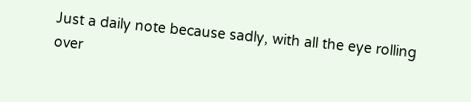Just a daily note because sadly, with all the eye rolling over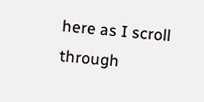here as I scroll through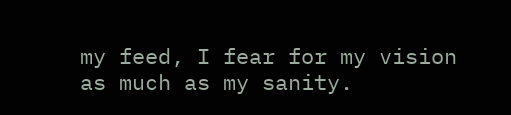my feed, I fear for my vision as much as my sanity.